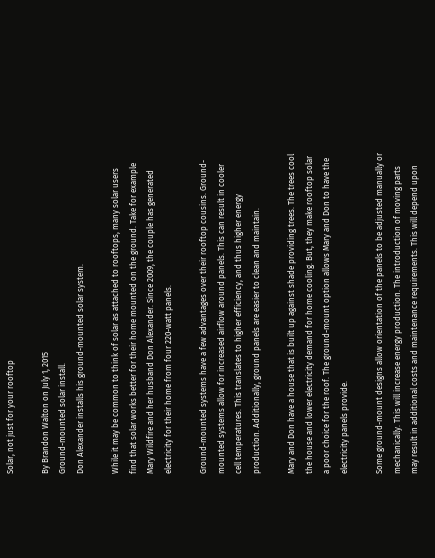Solar, not just for your rooftop

By Brandon Walton on July 1, 2015
Ground-mounted solar install.
Don Alexander installs his ground-mounted solar system.

While it may be common to think of solar as attached to rooftops, many solar users find that solar works better for their home mounted on the ground. Take for example Mary Wildfire and her husband Don Alexander. Since 2009, the couple has generated electricity for their home from four 220-watt panels.

Ground-mounted systems have a few advantages over their rooftop cousins. Ground-mounted systems allow for increased airflow around panels. This can result in cooler cell temperatures. This translates to higher efficiency, and thus higher energy production. Additionally, ground panels are easier to clean and maintain.

Mary and Don have a house that is built up against shade providing trees. The trees cool the house and lower electricity demand for home cooling. But, they make rooftop solar a poor choice for the roof. The ground-mount option allows Mary and Don to have the electricity panels provide.

Some ground-mount designs allow orientation of the panels to be adjusted manually or mechanically. This will increase energy production. The introduction of moving parts may result in additional costs and maintenance requirements. This will depend upon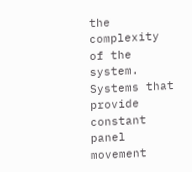the complexity of the system. Systems that provide constant panel movement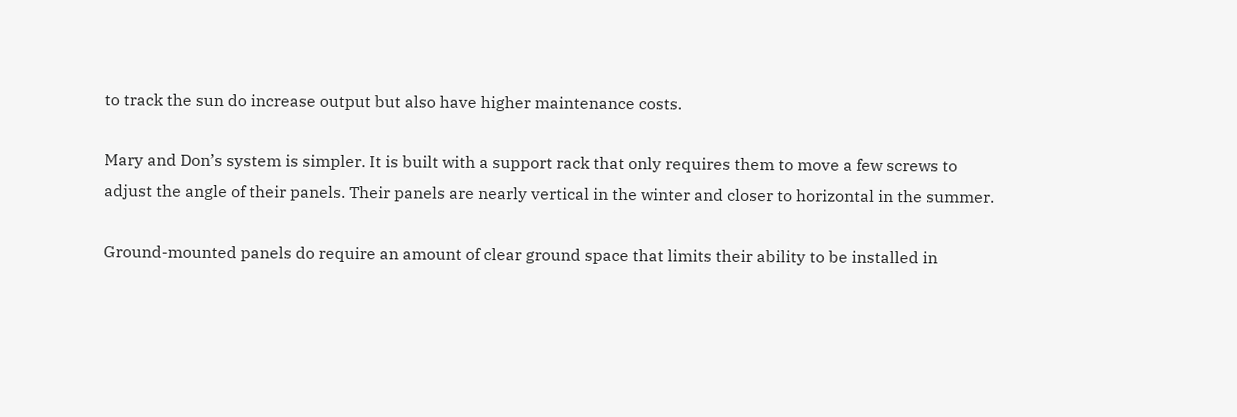to track the sun do increase output but also have higher maintenance costs.

Mary and Don’s system is simpler. It is built with a support rack that only requires them to move a few screws to adjust the angle of their panels. Their panels are nearly vertical in the winter and closer to horizontal in the summer.

Ground-mounted panels do require an amount of clear ground space that limits their ability to be installed in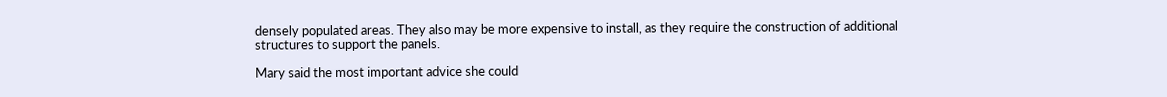densely populated areas. They also may be more expensive to install, as they require the construction of additional structures to support the panels.

Mary said the most important advice she could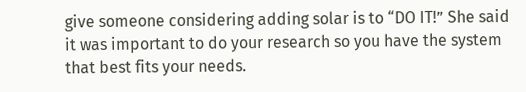give someone considering adding solar is to “DO IT!” She said it was important to do your research so you have the system that best fits your needs.